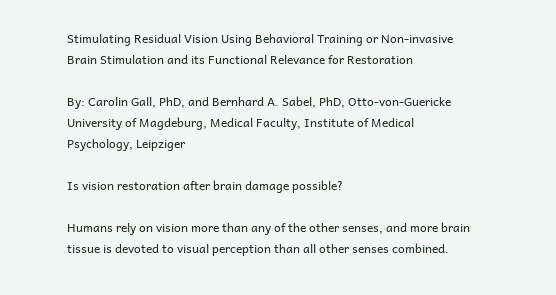Stimulating Residual Vision Using Behavioral Training or Non-invasive Brain Stimulation and its Functional Relevance for Restoration

By: Carolin Gall, PhD, and Bernhard A. Sabel, PhD, Otto-von-Guericke University of Magdeburg, Medical Faculty, Institute of Medical Psychology, Leipziger

Is vision restoration after brain damage possible?

Humans rely on vision more than any of the other senses, and more brain tissue is devoted to visual perception than all other senses combined.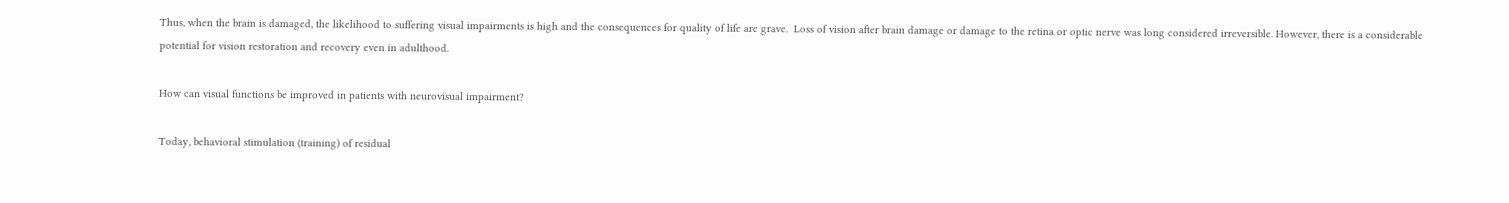Thus, when the brain is damaged, the likelihood to suffering visual impairments is high and the consequences for quality of life are grave.  Loss of vision after brain damage or damage to the retina or optic nerve was long considered irreversible. However, there is a considerable potential for vision restoration and recovery even in adulthood.

How can visual functions be improved in patients with neurovisual impairment?

Today, behavioral stimulation (training) of residual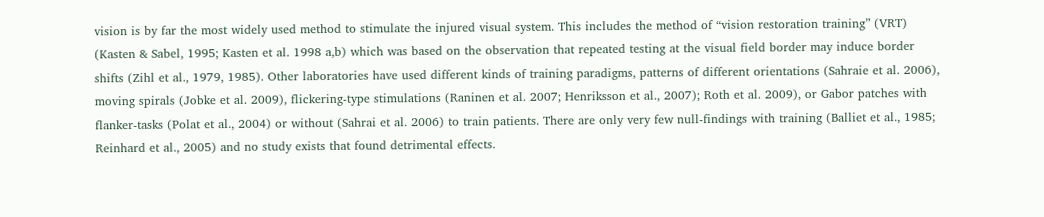vision is by far the most widely used method to stimulate the injured visual system. This includes the method of “vision restoration training” (VRT) (Kasten & Sabel, 1995; Kasten et al. 1998 a,b) which was based on the observation that repeated testing at the visual field border may induce border shifts (Zihl et al., 1979, 1985). Other laboratories have used different kinds of training paradigms, patterns of different orientations (Sahraie et al. 2006), moving spirals (Jobke et al. 2009), flickering-type stimulations (Raninen et al. 2007; Henriksson et al., 2007); Roth et al. 2009), or Gabor patches with flanker-tasks (Polat et al., 2004) or without (Sahrai et al. 2006) to train patients. There are only very few null-findings with training (Balliet et al., 1985; Reinhard et al., 2005) and no study exists that found detrimental effects.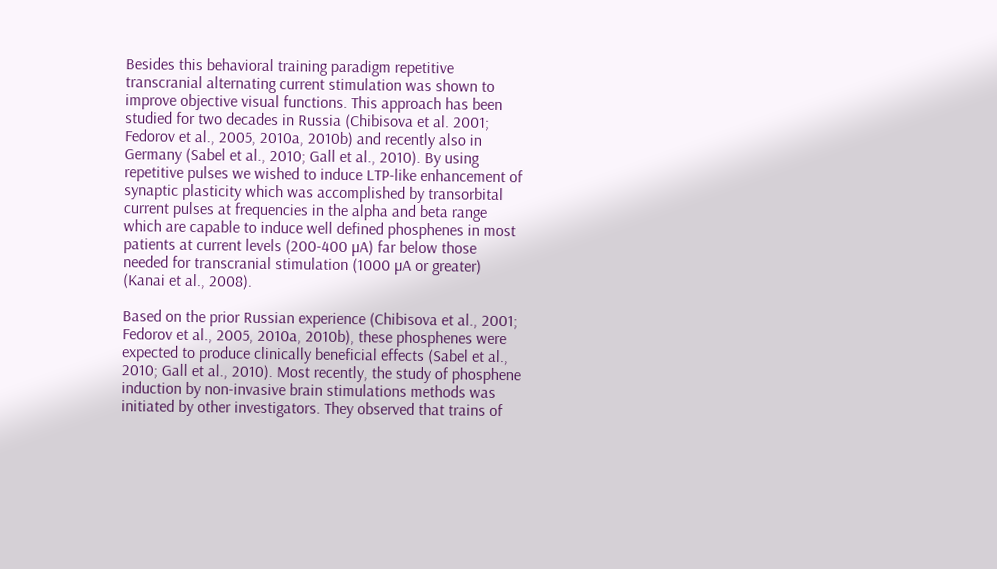Besides this behavioral training paradigm repetitive transcranial alternating current stimulation was shown to improve objective visual functions. This approach has been studied for two decades in Russia (Chibisova et al. 2001; Fedorov et al., 2005, 2010a, 2010b) and recently also in Germany (Sabel et al., 2010; Gall et al., 2010). By using repetitive pulses we wished to induce LTP-like enhancement of synaptic plasticity which was accomplished by transorbital current pulses at frequencies in the alpha and beta range which are capable to induce well defined phosphenes in most patients at current levels (200-400 µA) far below those needed for transcranial stimulation (1000 µA or greater) (Kanai et al., 2008).

Based on the prior Russian experience (Chibisova et al., 2001; Fedorov et al., 2005, 2010a, 2010b), these phosphenes were expected to produce clinically beneficial effects (Sabel et al., 2010; Gall et al., 2010). Most recently, the study of phosphene induction by non-invasive brain stimulations methods was initiated by other investigators. They observed that trains of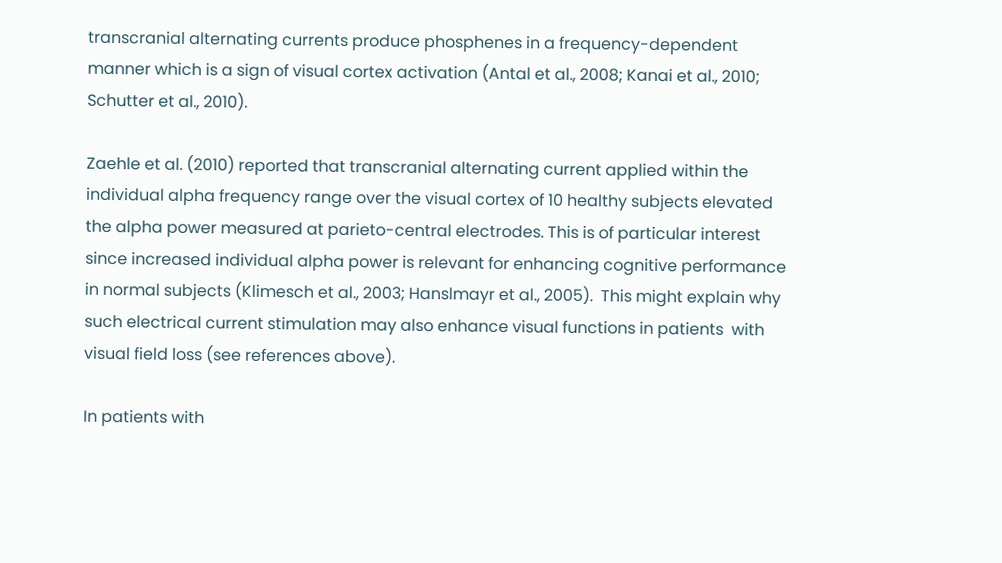transcranial alternating currents produce phosphenes in a frequency-dependent manner which is a sign of visual cortex activation (Antal et al., 2008; Kanai et al., 2010; Schutter et al., 2010).

Zaehle et al. (2010) reported that transcranial alternating current applied within the individual alpha frequency range over the visual cortex of 10 healthy subjects elevated the alpha power measured at parieto-central electrodes. This is of particular interest since increased individual alpha power is relevant for enhancing cognitive performance in normal subjects (Klimesch et al., 2003; Hanslmayr et al., 2005).  This might explain why such electrical current stimulation may also enhance visual functions in patients  with visual field loss (see references above).

In patients with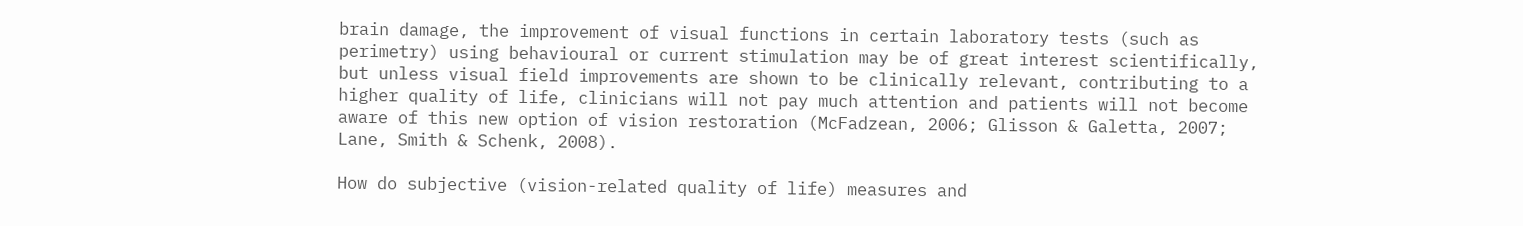brain damage, the improvement of visual functions in certain laboratory tests (such as perimetry) using behavioural or current stimulation may be of great interest scientifically, but unless visual field improvements are shown to be clinically relevant, contributing to a higher quality of life, clinicians will not pay much attention and patients will not become aware of this new option of vision restoration (McFadzean, 2006; Glisson & Galetta, 2007; Lane, Smith & Schenk, 2008).

How do subjective (vision-related quality of life) measures and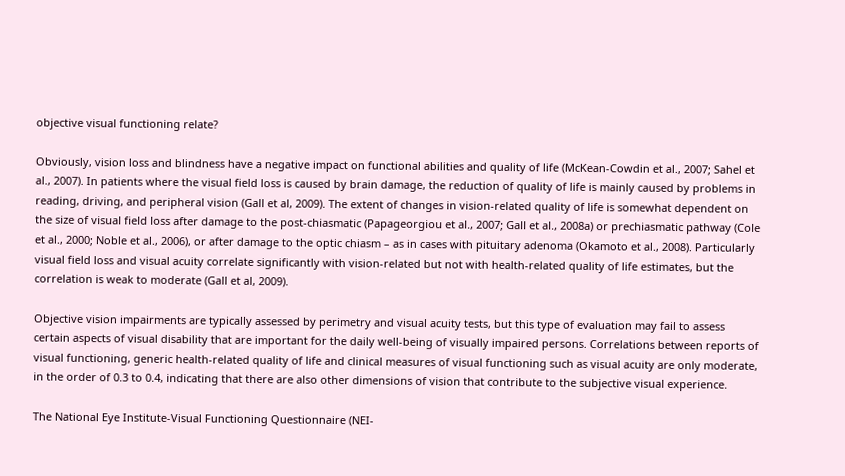objective visual functioning relate?

Obviously, vision loss and blindness have a negative impact on functional abilities and quality of life (McKean-Cowdin et al., 2007; Sahel et al., 2007). In patients where the visual field loss is caused by brain damage, the reduction of quality of life is mainly caused by problems in reading, driving, and peripheral vision (Gall et al, 2009). The extent of changes in vision-related quality of life is somewhat dependent on the size of visual field loss after damage to the post-chiasmatic (Papageorgiou et al., 2007; Gall et al., 2008a) or prechiasmatic pathway (Cole et al., 2000; Noble et al., 2006), or after damage to the optic chiasm – as in cases with pituitary adenoma (Okamoto et al., 2008). Particularly visual field loss and visual acuity correlate significantly with vision-related but not with health-related quality of life estimates, but the correlation is weak to moderate (Gall et al, 2009).

Objective vision impairments are typically assessed by perimetry and visual acuity tests, but this type of evaluation may fail to assess certain aspects of visual disability that are important for the daily well-being of visually impaired persons. Correlations between reports of visual functioning, generic health-related quality of life and clinical measures of visual functioning such as visual acuity are only moderate, in the order of 0.3 to 0.4, indicating that there are also other dimensions of vision that contribute to the subjective visual experience.

The National Eye Institute-Visual Functioning Questionnaire (NEI-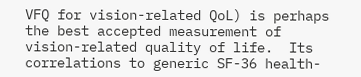VFQ for vision-related QoL) is perhaps the best accepted measurement of vision-related quality of life.  Its correlations to generic SF-36 health-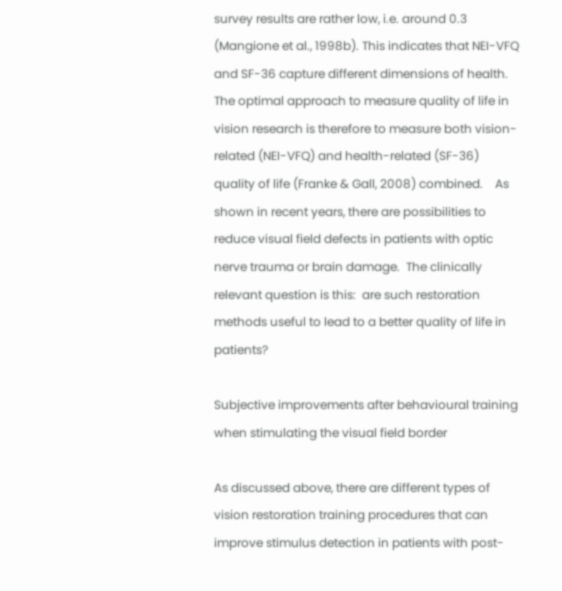survey results are rather low, i.e. around 0.3 (Mangione et al., 1998b). This indicates that NEI-VFQ and SF-36 capture different dimensions of health. The optimal approach to measure quality of life in vision research is therefore to measure both vision-related (NEI-VFQ) and health-related (SF-36) quality of life (Franke & Gall, 2008) combined.    As shown in recent years, there are possibilities to reduce visual field defects in patients with optic nerve trauma or brain damage.  The clinically relevant question is this:  are such restoration methods useful to lead to a better quality of life in patients?

Subjective improvements after behavioural training when stimulating the visual field border

As discussed above, there are different types of vision restoration training procedures that can improve stimulus detection in patients with post-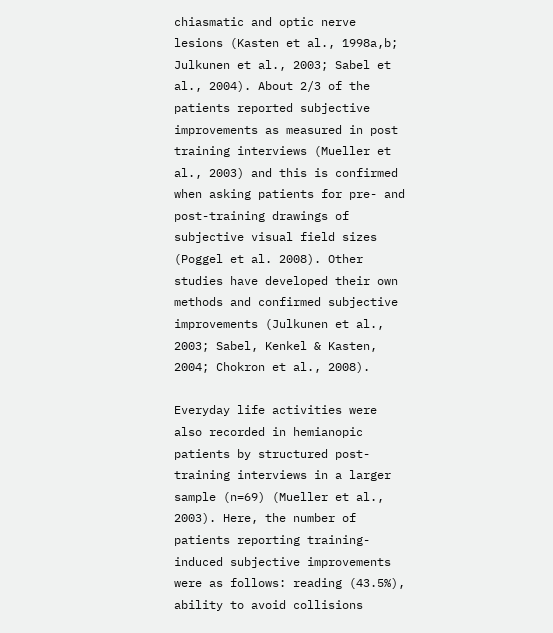chiasmatic and optic nerve lesions (Kasten et al., 1998a,b; Julkunen et al., 2003; Sabel et al., 2004). About 2/3 of the patients reported subjective improvements as measured in post training interviews (Mueller et al., 2003) and this is confirmed when asking patients for pre- and post-training drawings of subjective visual field sizes (Poggel et al. 2008). Other studies have developed their own methods and confirmed subjective improvements (Julkunen et al., 2003; Sabel, Kenkel & Kasten, 2004; Chokron et al., 2008).

Everyday life activities were also recorded in hemianopic patients by structured post-training interviews in a larger sample (n=69) (Mueller et al., 2003). Here, the number of patients reporting training-induced subjective improvements were as follows: reading (43.5%), ability to avoid collisions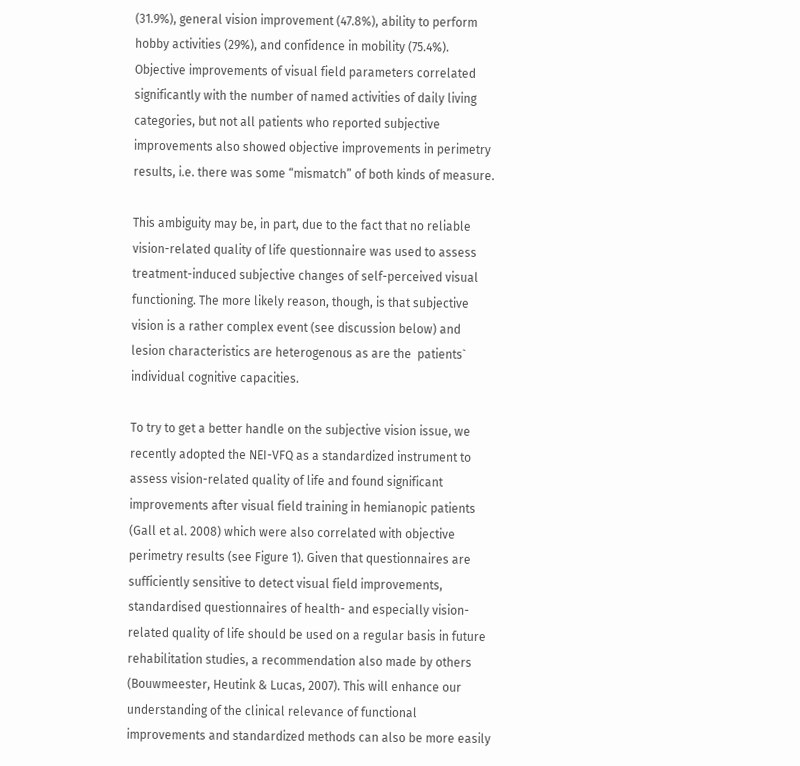(31.9%), general vision improvement (47.8%), ability to perform hobby activities (29%), and confidence in mobility (75.4%). Objective improvements of visual field parameters correlated significantly with the number of named activities of daily living categories, but not all patients who reported subjective improvements also showed objective improvements in perimetry results, i.e. there was some “mismatch” of both kinds of measure.

This ambiguity may be, in part, due to the fact that no reliable vision-related quality of life questionnaire was used to assess treatment-induced subjective changes of self-perceived visual functioning. The more likely reason, though, is that subjective vision is a rather complex event (see discussion below) and lesion characteristics are heterogenous as are the  patients` individual cognitive capacities.

To try to get a better handle on the subjective vision issue, we recently adopted the NEI-VFQ as a standardized instrument to assess vision-related quality of life and found significant improvements after visual field training in hemianopic patients (Gall et al. 2008) which were also correlated with objective perimetry results (see Figure 1). Given that questionnaires are sufficiently sensitive to detect visual field improvements, standardised questionnaires of health- and especially vision-related quality of life should be used on a regular basis in future rehabilitation studies, a recommendation also made by others (Bouwmeester, Heutink & Lucas, 2007). This will enhance our understanding of the clinical relevance of functional improvements and standardized methods can also be more easily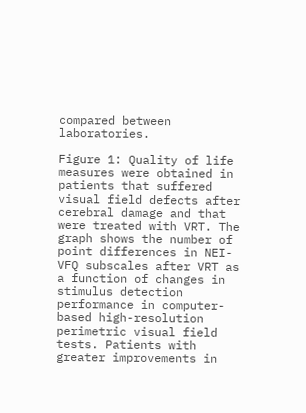compared between laboratories.

Figure 1: Quality of life measures were obtained in patients that suffered visual field defects after cerebral damage and that were treated with VRT. The graph shows the number of point differences in NEI-VFQ subscales after VRT as a function of changes in stimulus detection performance in computer-based high-resolution perimetric visual field tests. Patients with greater improvements in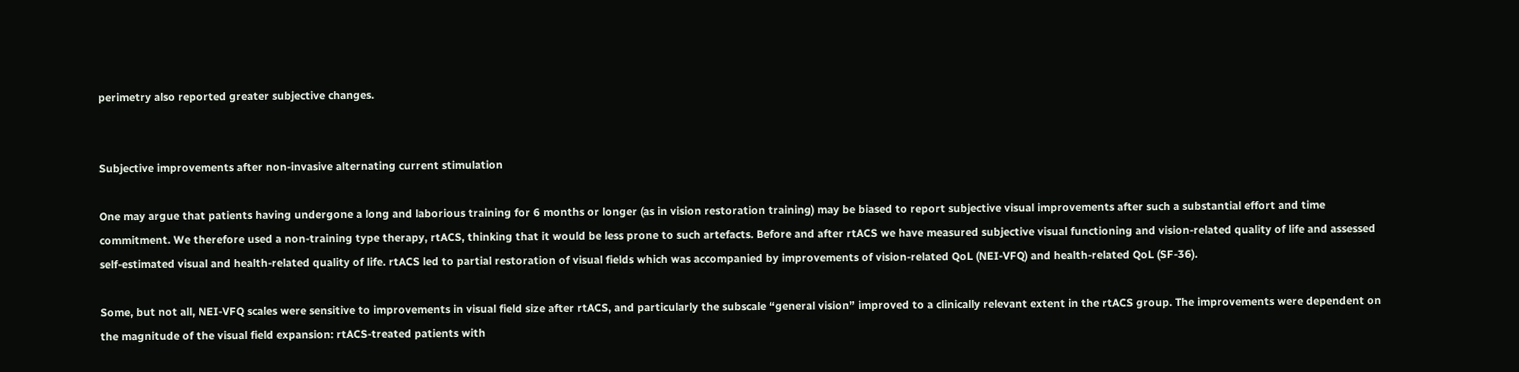perimetry also reported greater subjective changes.


Subjective improvements after non-invasive alternating current stimulation

One may argue that patients having undergone a long and laborious training for 6 months or longer (as in vision restoration training) may be biased to report subjective visual improvements after such a substantial effort and time commitment. We therefore used a non-training type therapy, rtACS, thinking that it would be less prone to such artefacts. Before and after rtACS we have measured subjective visual functioning and vision-related quality of life and assessed self-estimated visual and health-related quality of life. rtACS led to partial restoration of visual fields which was accompanied by improvements of vision-related QoL (NEI-VFQ) and health-related QoL (SF-36).

Some, but not all, NEI-VFQ scales were sensitive to improvements in visual field size after rtACS, and particularly the subscale “general vision” improved to a clinically relevant extent in the rtACS group. The improvements were dependent on the magnitude of the visual field expansion: rtACS-treated patients with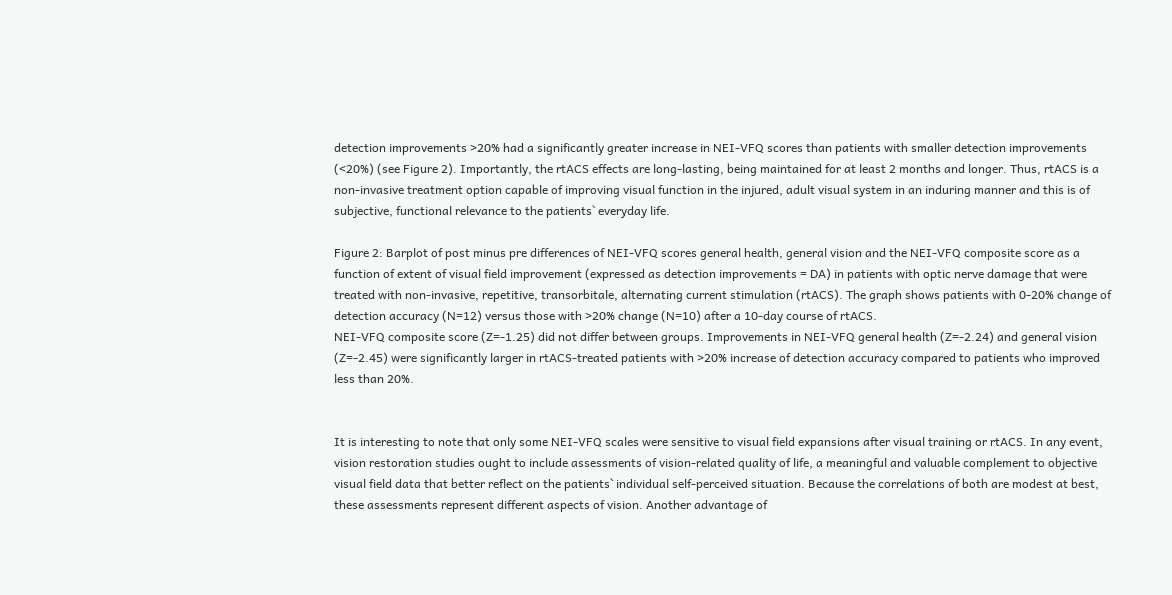detection improvements >20% had a significantly greater increase in NEI-VFQ scores than patients with smaller detection improvements (<20%) (see Figure 2). Importantly, the rtACS effects are long-lasting, being maintained for at least 2 months and longer. Thus, rtACS is a non-invasive treatment option capable of improving visual function in the injured, adult visual system in an induring manner and this is of subjective, functional relevance to the patients` everyday life.

Figure 2: Barplot of post minus pre differences of NEI-VFQ scores general health, general vision and the NEI-VFQ composite score as a function of extent of visual field improvement (expressed as detection improvements = DA) in patients with optic nerve damage that were treated with non-invasive, repetitive, transorbitale, alternating current stimulation (rtACS). The graph shows patients with 0-20% change of detection accuracy (N=12) versus those with >20% change (N=10) after a 10-day course of rtACS.
NEI-VFQ composite score (Z=-1.25) did not differ between groups. Improvements in NEI-VFQ general health (Z=-2.24) and general vision (Z=-2.45) were significantly larger in rtACS-treated patients with >20% increase of detection accuracy compared to patients who improved less than 20%.


It is interesting to note that only some NEI-VFQ scales were sensitive to visual field expansions after visual training or rtACS. In any event, vision restoration studies ought to include assessments of vision-related quality of life, a meaningful and valuable complement to objective visual field data that better reflect on the patients` individual self-perceived situation. Because the correlations of both are modest at best, these assessments represent different aspects of vision. Another advantage of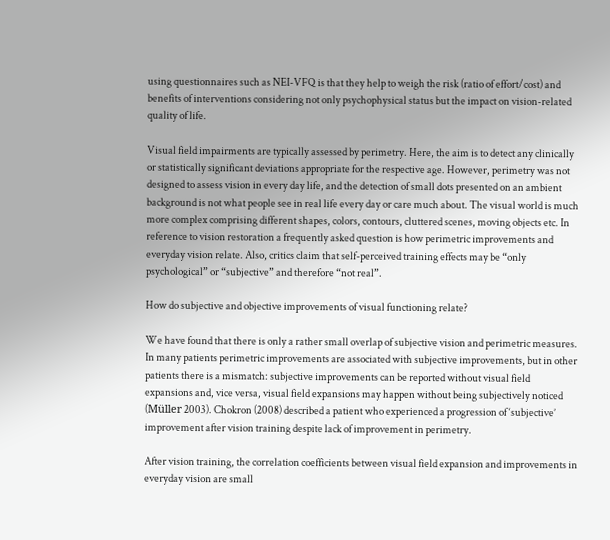using questionnaires such as NEI-VFQ is that they help to weigh the risk (ratio of effort/cost) and benefits of interventions considering not only psychophysical status but the impact on vision-related quality of life.

Visual field impairments are typically assessed by perimetry. Here, the aim is to detect any clinically or statistically significant deviations appropriate for the respective age. However, perimetry was not designed to assess vision in every day life, and the detection of small dots presented on an ambient background is not what people see in real life every day or care much about. The visual world is much more complex comprising different shapes, colors, contours, cluttered scenes, moving objects etc. In reference to vision restoration a frequently asked question is how perimetric improvements and everyday vision relate. Also, critics claim that self-perceived training effects may be “only psychological” or “subjective” and therefore “not real”.

How do subjective and objective improvements of visual functioning relate?

We have found that there is only a rather small overlap of subjective vision and perimetric measures. In many patients perimetric improvements are associated with subjective improvements, but in other patients there is a mismatch: subjective improvements can be reported without visual field expansions and, vice versa, visual field expansions may happen without being subjectively noticed (Müller 2003). Chokron (2008) described a patient who experienced a progression of ‘subjective’ improvement after vision training despite lack of improvement in perimetry.

After vision training, the correlation coefficients between visual field expansion and improvements in everyday vision are small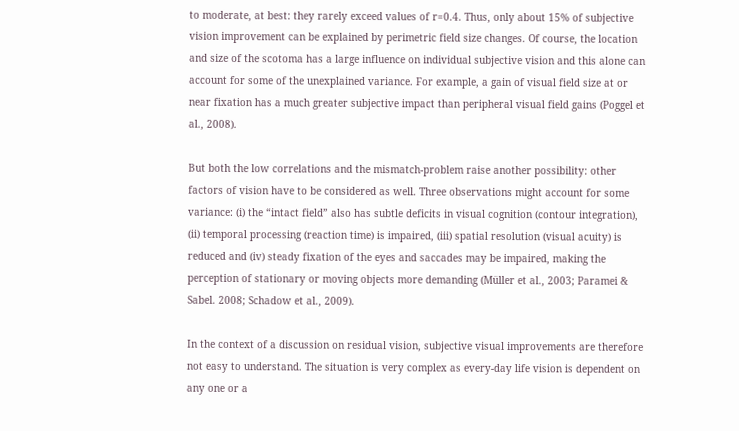to moderate, at best: they rarely exceed values of r=0.4. Thus, only about 15% of subjective vision improvement can be explained by perimetric field size changes. Of course, the location and size of the scotoma has a large influence on individual subjective vision and this alone can account for some of the unexplained variance. For example, a gain of visual field size at or near fixation has a much greater subjective impact than peripheral visual field gains (Poggel et al., 2008).

But both the low correlations and the mismatch-problem raise another possibility: other factors of vision have to be considered as well. Three observations might account for some variance: (i) the “intact field” also has subtle deficits in visual cognition (contour integration), (ii) temporal processing (reaction time) is impaired, (iii) spatial resolution (visual acuity) is reduced and (iv) steady fixation of the eyes and saccades may be impaired, making the perception of stationary or moving objects more demanding (Müller et al., 2003; Paramei & Sabel. 2008; Schadow et al., 2009).

In the context of a discussion on residual vision, subjective visual improvements are therefore not easy to understand. The situation is very complex as every-day life vision is dependent on any one or a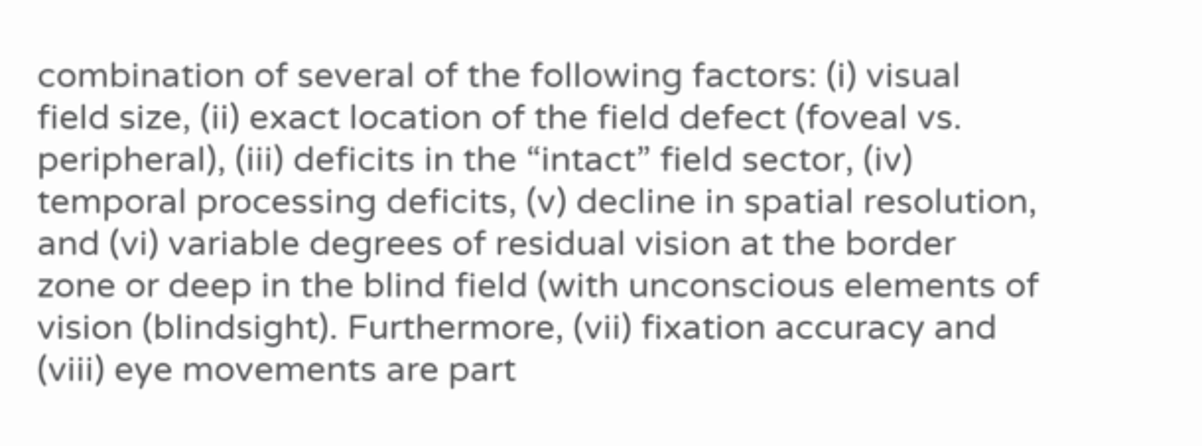combination of several of the following factors: (i) visual field size, (ii) exact location of the field defect (foveal vs. peripheral), (iii) deficits in the “intact” field sector, (iv) temporal processing deficits, (v) decline in spatial resolution, and (vi) variable degrees of residual vision at the border zone or deep in the blind field (with unconscious elements of vision (blindsight). Furthermore, (vii) fixation accuracy and (viii) eye movements are part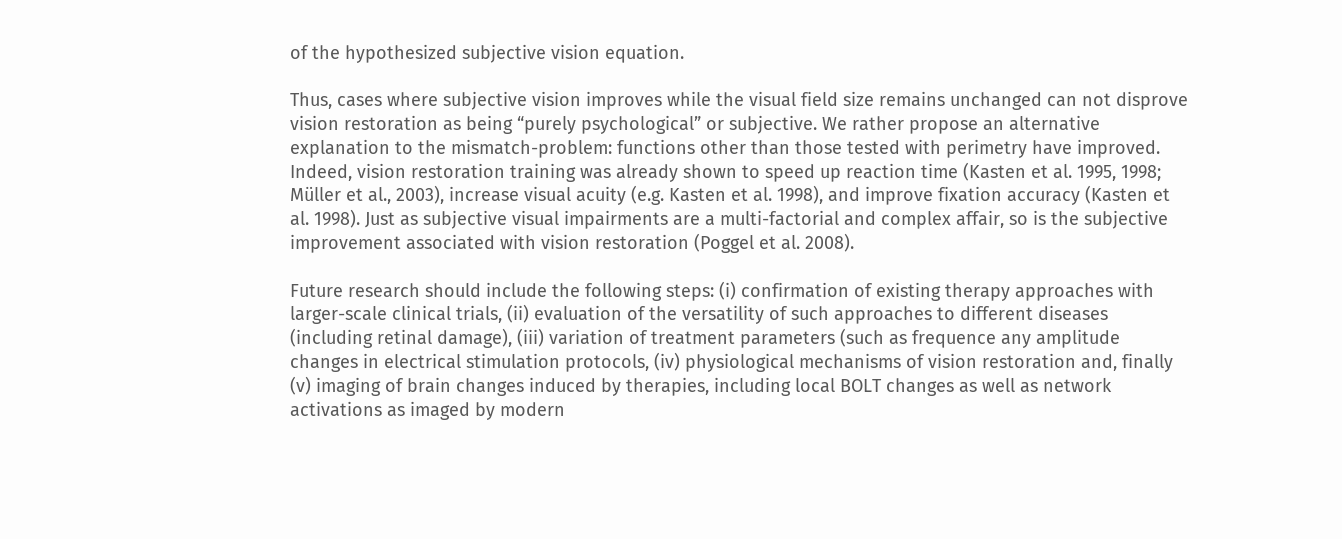of the hypothesized subjective vision equation.

Thus, cases where subjective vision improves while the visual field size remains unchanged can not disprove vision restoration as being “purely psychological” or subjective. We rather propose an alternative explanation to the mismatch-problem: functions other than those tested with perimetry have improved. Indeed, vision restoration training was already shown to speed up reaction time (Kasten et al. 1995, 1998; Müller et al., 2003), increase visual acuity (e.g. Kasten et al. 1998), and improve fixation accuracy (Kasten et al. 1998). Just as subjective visual impairments are a multi-factorial and complex affair, so is the subjective improvement associated with vision restoration (Poggel et al. 2008).

Future research should include the following steps: (i) confirmation of existing therapy approaches with larger-scale clinical trials, (ii) evaluation of the versatility of such approaches to different diseases (including retinal damage), (iii) variation of treatment parameters (such as frequence any amplitude changes in electrical stimulation protocols, (iv) physiological mechanisms of vision restoration and, finally (v) imaging of brain changes induced by therapies, including local BOLT changes as well as network activations as imaged by modern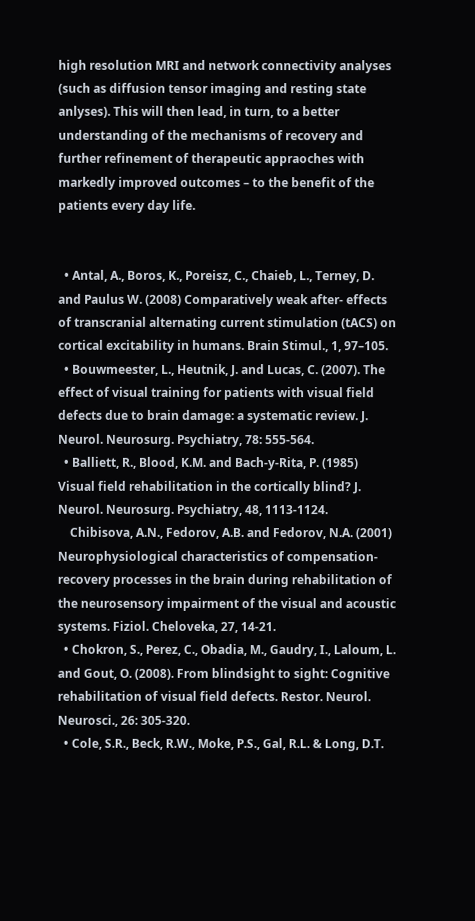high resolution MRI and network connectivity analyses (such as diffusion tensor imaging and resting state anlyses). This will then lead, in turn, to a better understanding of the mechanisms of recovery and further refinement of therapeutic appraoches with markedly improved outcomes – to the benefit of the patients every day life.


  • Antal, A., Boros, K., Poreisz, C., Chaieb, L., Terney, D. and Paulus W. (2008) Comparatively weak after- effects of transcranial alternating current stimulation (tACS) on cortical excitability in humans. Brain Stimul., 1, 97–105.
  • Bouwmeester, L., Heutnik, J. and Lucas, C. (2007). The effect of visual training for patients with visual field defects due to brain damage: a systematic review. J. Neurol. Neurosurg. Psychiatry, 78: 555-564.
  • Balliett, R., Blood, K.M. and Bach-y-Rita, P. (1985) Visual field rehabilitation in the cortically blind? J. Neurol. Neurosurg. Psychiatry, 48, 1113-1124.
    Chibisova, A.N., Fedorov, A.B. and Fedorov, N.A. (2001) Neurophysiological characteristics of compensation-recovery processes in the brain during rehabilitation of the neurosensory impairment of the visual and acoustic systems. Fiziol. Cheloveka, 27, 14-21.
  • Chokron, S., Perez, C., Obadia, M., Gaudry, I., Laloum, L. and Gout, O. (2008). From blindsight to sight: Cognitive rehabilitation of visual field defects. Restor. Neurol. Neurosci., 26: 305-320.
  • Cole, S.R., Beck, R.W., Moke, P.S., Gal, R.L. & Long, D.T.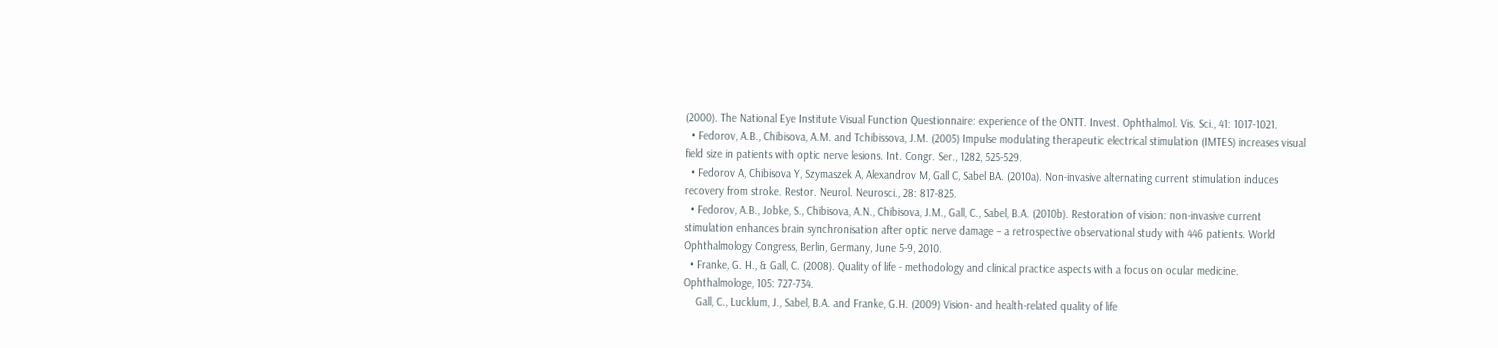(2000). The National Eye Institute Visual Function Questionnaire: experience of the ONTT. Invest. Ophthalmol. Vis. Sci., 41: 1017-1021.
  • Fedorov, A.B., Chibisova, A.M. and Tchibissova, J.M. (2005) Impulse modulating therapeutic electrical stimulation (IMTES) increases visual field size in patients with optic nerve lesions. Int. Congr. Ser., 1282, 525-529.
  • Fedorov A, Chibisova Y, Szymaszek A, Alexandrov M, Gall C, Sabel BA. (2010a). Non-invasive alternating current stimulation induces recovery from stroke. Restor. Neurol. Neurosci., 28: 817-825.
  • Fedorov, A.B., Jobke, S., Chibisova, A.N., Chibisova, J.M., Gall, C., Sabel, B.A. (2010b). Restoration of vision: non-invasive current stimulation enhances brain synchronisation after optic nerve damage – a retrospective observational study with 446 patients. World Ophthalmology Congress, Berlin, Germany, June 5-9, 2010.
  • Franke, G. H., & Gall, C. (2008). Quality of life - methodology and clinical practice aspects with a focus on ocular medicine. Ophthalmologe, 105: 727-734.
    Gall, C., Lucklum, J., Sabel, B.A. and Franke, G.H. (2009) Vision- and health-related quality of life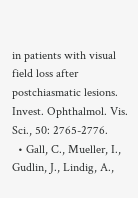in patients with visual field loss after postchiasmatic lesions. Invest. Ophthalmol. Vis. Sci., 50: 2765-2776.
  • Gall, C., Mueller, I., Gudlin, J., Lindig, A.,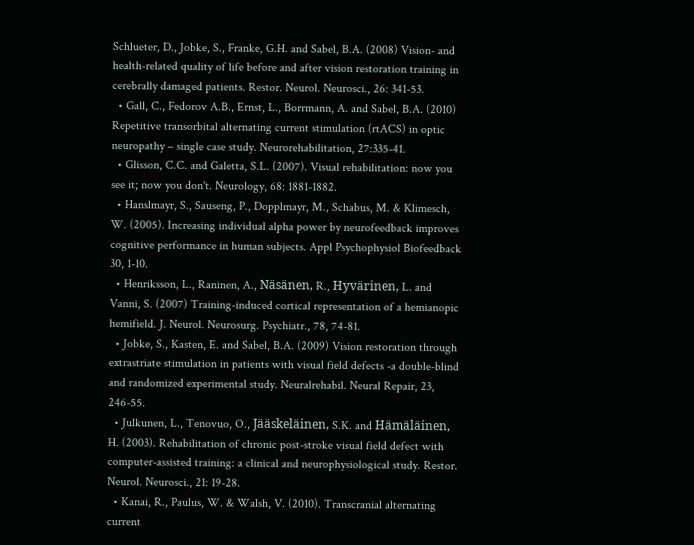Schlueter, D., Jobke, S., Franke, G.H. and Sabel, B.A. (2008) Vision- and health-related quality of life before and after vision restoration training in cerebrally damaged patients. Restor. Neurol. Neurosci., 26: 341-53.
  • Gall, C., Fedorov A.B., Ernst, L., Borrmann, A. and Sabel, B.A. (2010) Repetitive transorbital alternating current stimulation (rtACS) in optic neuropathy – single case study. Neurorehabilitation, 27:335-41.
  • Glisson, C.C. and Galetta, S.L. (2007). Visual rehabilitation: now you see it; now you don't. Neurology, 68: 1881-1882.
  • Hanslmayr, S., Sauseng, P., Dopplmayr, M., Schabus, M. & Klimesch, W. (2005). Increasing individual alpha power by neurofeedback improves cognitive performance in human subjects. Appl Psychophysiol Biofeedback 30, 1-10.
  • Henriksson, L., Raninen, A., Näsänen, R., Hyvärinen, L. and Vanni, S. (2007) Training-induced cortical representation of a hemianopic hemifield. J. Neurol. Neurosurg. Psychiatr., 78, 74-81.
  • Jobke, S., Kasten, E. and Sabel, B.A. (2009) Vision restoration through extrastriate stimulation in patients with visual field defects -a double-blind and randomized experimental study. Neuralrehabil. Neural Repair, 23, 246-55.
  • Julkunen, L., Tenovuo, O., Jääskeläinen, S.K. and Hämäläinen, H. (2003). Rehabilitation of chronic post-stroke visual field defect with computer-assisted training: a clinical and neurophysiological study. Restor. Neurol. Neurosci., 21: 19-28.
  • Kanai, R., Paulus, W. & Walsh, V. (2010). Transcranial alternating current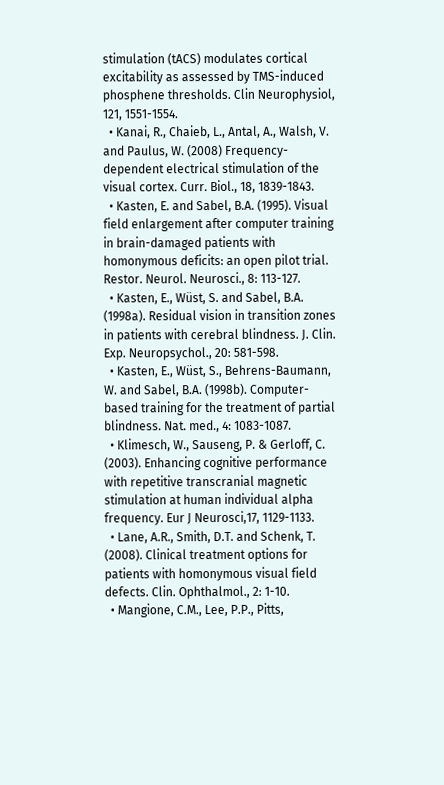stimulation (tACS) modulates cortical excitability as assessed by TMS-induced phosphene thresholds. Clin Neurophysiol, 121, 1551-1554.
  • Kanai, R., Chaieb, L., Antal, A., Walsh, V. and Paulus, W. (2008) Frequency-dependent electrical stimulation of the visual cortex. Curr. Biol., 18, 1839-1843.
  • Kasten, E. and Sabel, B.A. (1995). Visual field enlargement after computer training in brain-damaged patients with homonymous deficits: an open pilot trial. Restor. Neurol. Neurosci., 8: 113-127.
  • Kasten, E., Wüst, S. and Sabel, B.A. (1998a). Residual vision in transition zones in patients with cerebral blindness. J. Clin. Exp. Neuropsychol., 20: 581-598.
  • Kasten, E., Wüst, S., Behrens-Baumann, W. and Sabel, B.A. (1998b). Computer-based training for the treatment of partial blindness. Nat. med., 4: 1083-1087.
  • Klimesch, W., Sauseng, P. & Gerloff, C. (2003). Enhancing cognitive performance with repetitive transcranial magnetic stimulation at human individual alpha frequency. Eur J Neurosci,17, 1129-1133.
  • Lane, A.R., Smith, D.T. and Schenk, T. (2008). Clinical treatment options for patients with homonymous visual field defects. Clin. Ophthalmol., 2: 1-10.
  • Mangione, C.M., Lee, P.P., Pitts,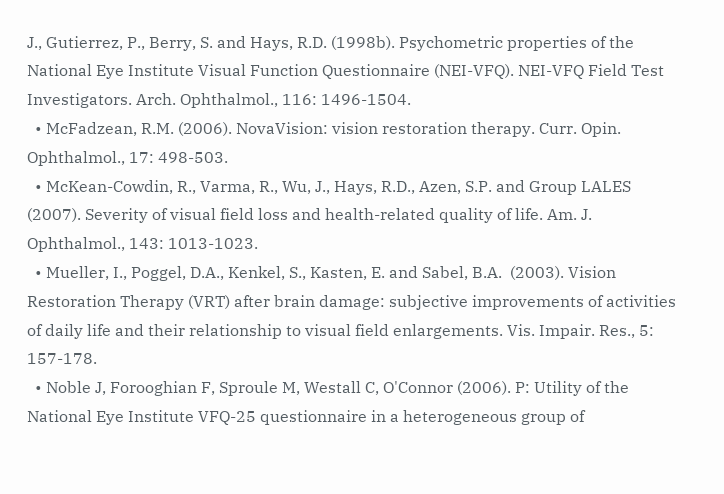J., Gutierrez, P., Berry, S. and Hays, R.D. (1998b). Psychometric properties of the National Eye Institute Visual Function Questionnaire (NEI-VFQ). NEI-VFQ Field Test Investigators. Arch. Ophthalmol., 116: 1496-1504.
  • McFadzean, R.M. (2006). NovaVision: vision restoration therapy. Curr. Opin. Ophthalmol., 17: 498-503.
  • McKean-Cowdin, R., Varma, R., Wu, J., Hays, R.D., Azen, S.P. and Group LALES (2007). Severity of visual field loss and health-related quality of life. Am. J. Ophthalmol., 143: 1013-1023.
  • Mueller, I., Poggel, D.A., Kenkel, S., Kasten, E. and Sabel, B.A.  (2003). Vision Restoration Therapy (VRT) after brain damage: subjective improvements of activities of daily life and their relationship to visual field enlargements. Vis. Impair. Res., 5: 157-178.
  • Noble J, Forooghian F, Sproule M, Westall C, O'Connor (2006). P: Utility of the National Eye Institute VFQ-25 questionnaire in a heterogeneous group of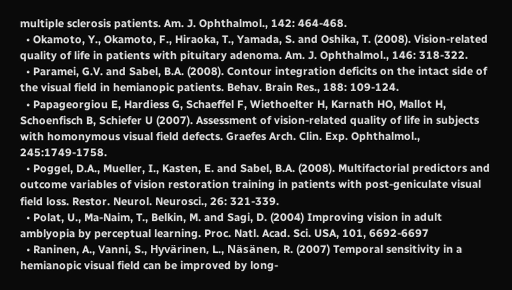multiple sclerosis patients. Am. J. Ophthalmol., 142: 464-468.
  • Okamoto, Y., Okamoto, F., Hiraoka, T., Yamada, S. and Oshika, T. (2008). Vision-related quality of life in patients with pituitary adenoma. Am. J. Ophthalmol., 146: 318-322.
  • Paramei, G.V. and Sabel, B.A. (2008). Contour integration deficits on the intact side of the visual field in hemianopic patients. Behav. Brain Res., 188: 109-124.
  • Papageorgiou E, Hardiess G, Schaeffel F, Wiethoelter H, Karnath HO, Mallot H, Schoenfisch B, Schiefer U (2007). Assessment of vision-related quality of life in subjects with homonymous visual field defects. Graefes Arch. Clin. Exp. Ophthalmol., 245:1749-1758.
  • Poggel, D.A., Mueller, I., Kasten, E. and Sabel, B.A. (2008). Multifactorial predictors and outcome variables of vision restoration training in patients with post-geniculate visual field loss. Restor. Neurol. Neurosci., 26: 321-339.
  • Polat, U., Ma-Naim, T., Belkin, M. and Sagi, D. (2004) Improving vision in adult amblyopia by perceptual learning. Proc. Natl. Acad. Sci. USA, 101, 6692-6697
  • Raninen, A., Vanni, S., Hyvärinen, L., Näsänen, R. (2007) Temporal sensitivity in a hemianopic visual field can be improved by long-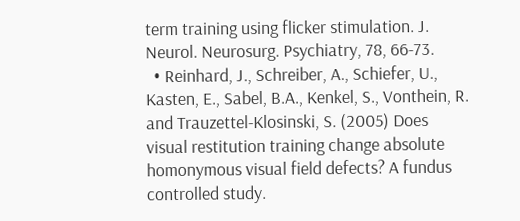term training using flicker stimulation. J. Neurol. Neurosurg. Psychiatry, 78, 66-73.
  • Reinhard, J., Schreiber, A., Schiefer, U., Kasten, E., Sabel, B.A., Kenkel, S., Vonthein, R. and Trauzettel-Klosinski, S. (2005) Does visual restitution training change absolute homonymous visual field defects? A fundus controlled study.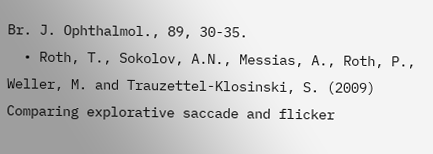Br. J. Ophthalmol., 89, 30-35.
  • Roth, T., Sokolov, A.N., Messias, A., Roth, P., Weller, M. and Trauzettel-Klosinski, S. (2009) Comparing explorative saccade and flicker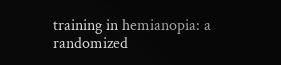training in hemianopia: a randomized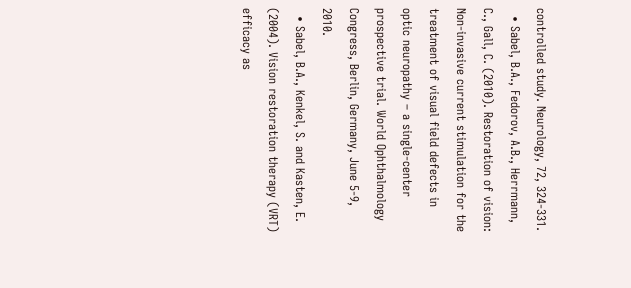controlled study. Neurology, 72, 324-331.
  • Sabel, B.A., Fedorov, A.B., Herrmann, C., Gall, C. (2010). Restoration of vision: Non-invasive current stimulation for the treatment of visual field defects in optic neuropathy – a single-center prospective trial. World Ophthalmology Congress, Berlin, Germany, June 5-9, 2010.
  • Sabel, B.A., Kenkel, S. and Kasten, E. (2004). Vision restoration therapy (VRT) efficacy as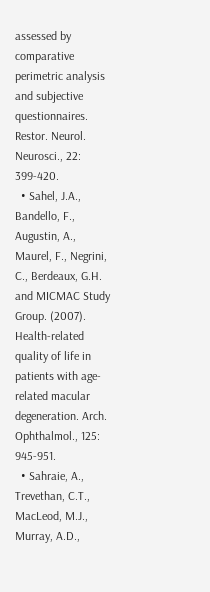assessed by comparative perimetric analysis and subjective questionnaires. Restor. Neurol. Neurosci., 22: 399-420.
  • Sahel, J.A., Bandello, F., Augustin, A., Maurel, F., Negrini, C., Berdeaux, G.H. and MICMAC Study Group. (2007). Health-related quality of life in patients with age-related macular degeneration. Arch. Ophthalmol., 125: 945-951.
  • Sahraie, A., Trevethan, C.T., MacLeod, M.J., Murray, A.D.,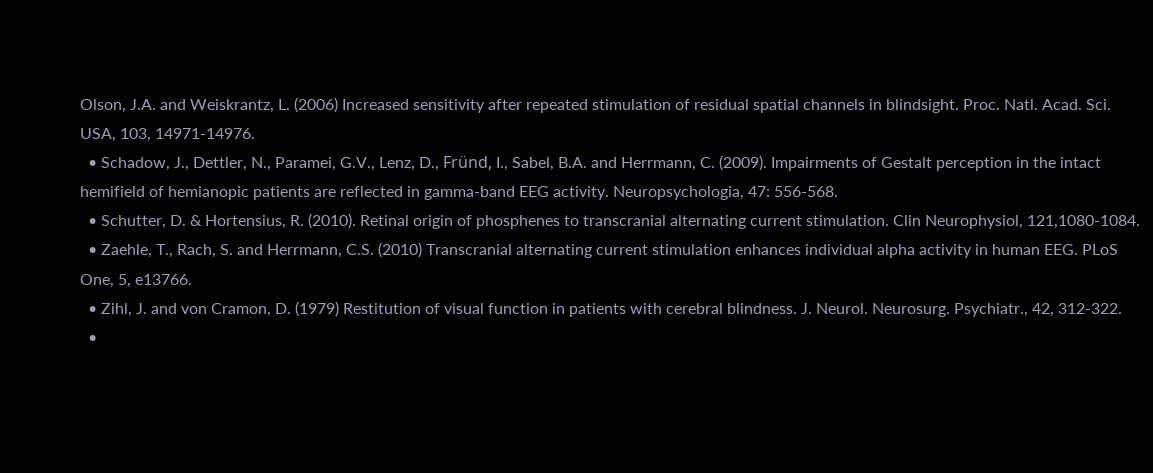Olson, J.A. and Weiskrantz, L. (2006) Increased sensitivity after repeated stimulation of residual spatial channels in blindsight. Proc. Natl. Acad. Sci. USA, 103, 14971-14976.
  • Schadow, J., Dettler, N., Paramei, G.V., Lenz, D., Fründ, I., Sabel, B.A. and Herrmann, C. (2009). Impairments of Gestalt perception in the intact hemifield of hemianopic patients are reflected in gamma-band EEG activity. Neuropsychologia, 47: 556-568.
  • Schutter, D. & Hortensius, R. (2010). Retinal origin of phosphenes to transcranial alternating current stimulation. Clin Neurophysiol, 121,1080-1084.
  • Zaehle, T., Rach, S. and Herrmann, C.S. (2010) Transcranial alternating current stimulation enhances individual alpha activity in human EEG. PLoS One, 5, e13766.
  • Zihl, J. and von Cramon, D. (1979) Restitution of visual function in patients with cerebral blindness. J. Neurol. Neurosurg. Psychiatr., 42, 312-322.
  •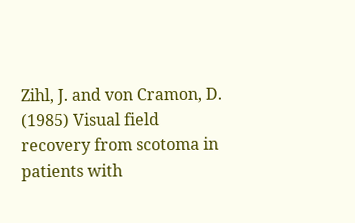Zihl, J. and von Cramon, D. (1985) Visual field recovery from scotoma in patients with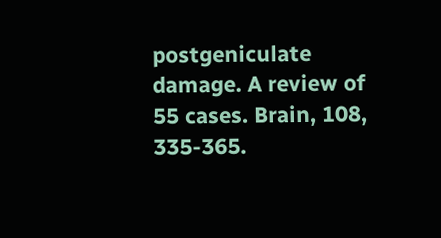postgeniculate damage. A review of 55 cases. Brain, 108, 335-365.